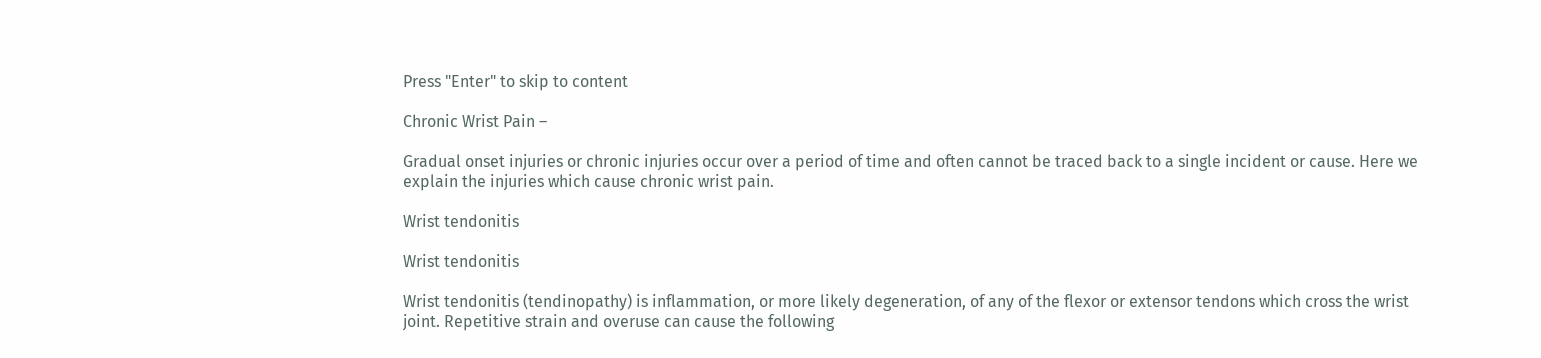Press "Enter" to skip to content

Chronic Wrist Pain –

Gradual onset injuries or chronic injuries occur over a period of time and often cannot be traced back to a single incident or cause. Here we explain the injuries which cause chronic wrist pain.

Wrist tendonitis

Wrist tendonitis

Wrist tendonitis (tendinopathy) is inflammation, or more likely degeneration, of any of the flexor or extensor tendons which cross the wrist joint. Repetitive strain and overuse can cause the following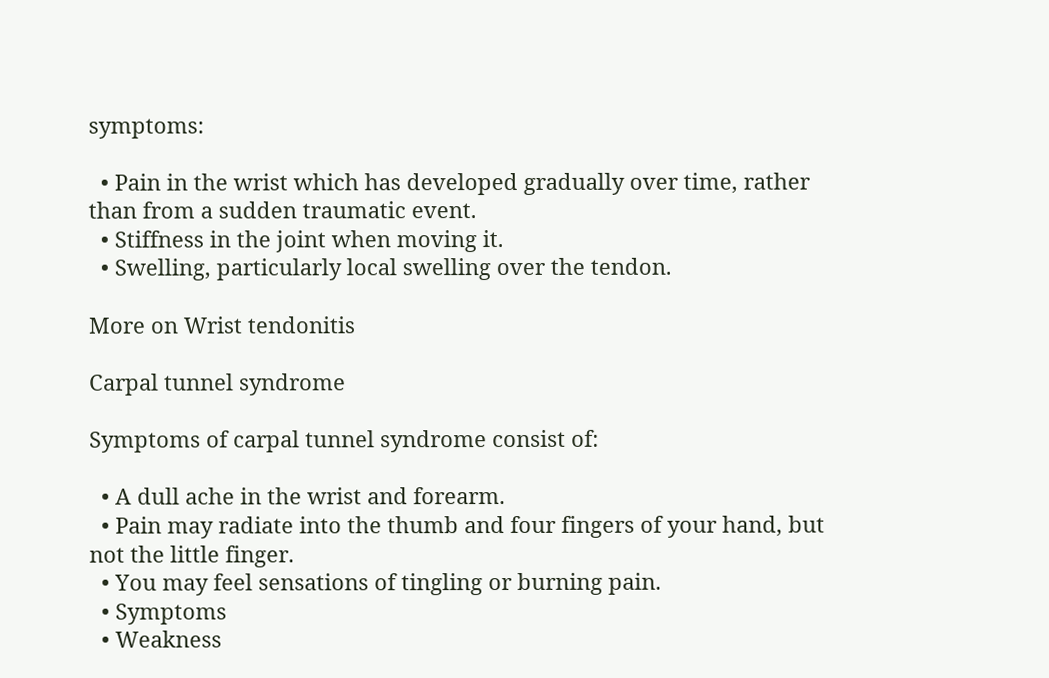symptoms:

  • Pain in the wrist which has developed gradually over time, rather than from a sudden traumatic event.
  • Stiffness in the joint when moving it.
  • Swelling, particularly local swelling over the tendon.

More on Wrist tendonitis

Carpal tunnel syndrome

Symptoms of carpal tunnel syndrome consist of:

  • A dull ache in the wrist and forearm.
  • Pain may radiate into the thumb and four fingers of your hand, but not the little finger.
  • You may feel sensations of tingling or burning pain.
  • Symptoms
  • Weakness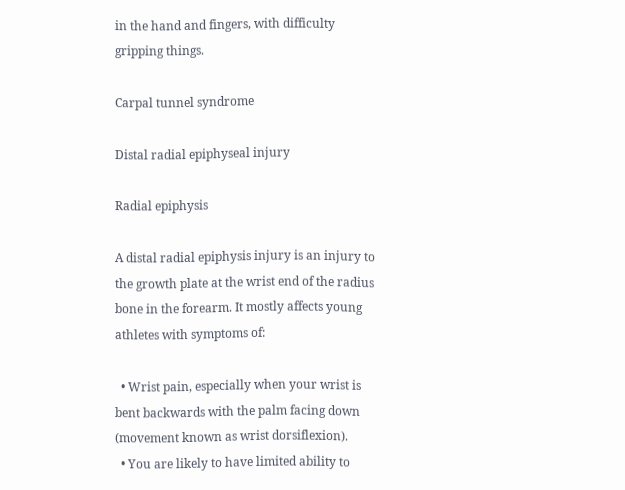in the hand and fingers, with difficulty gripping things.

Carpal tunnel syndrome

Distal radial epiphyseal injury

Radial epiphysis

A distal radial epiphysis injury is an injury to the growth plate at the wrist end of the radius bone in the forearm. It mostly affects young athletes with symptoms of:

  • Wrist pain, especially when your wrist is bent backwards with the palm facing down (movement known as wrist dorsiflexion).
  • You are likely to have limited ability to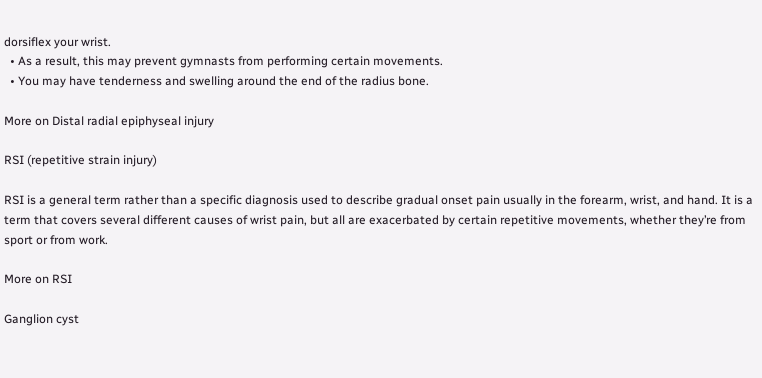dorsiflex your wrist.
  • As a result, this may prevent gymnasts from performing certain movements.
  • You may have tenderness and swelling around the end of the radius bone.

More on Distal radial epiphyseal injury

RSI (repetitive strain injury)

RSI is a general term rather than a specific diagnosis used to describe gradual onset pain usually in the forearm, wrist, and hand. It is a term that covers several different causes of wrist pain, but all are exacerbated by certain repetitive movements, whether they’re from sport or from work.

More on RSI

Ganglion cyst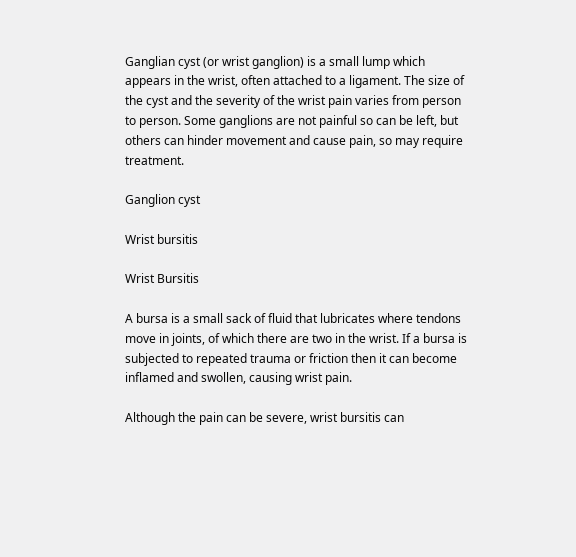Ganglian cyst (or wrist ganglion) is a small lump which appears in the wrist, often attached to a ligament. The size of the cyst and the severity of the wrist pain varies from person to person. Some ganglions are not painful so can be left, but others can hinder movement and cause pain, so may require treatment.

Ganglion cyst

Wrist bursitis

Wrist Bursitis

A bursa is a small sack of fluid that lubricates where tendons move in joints, of which there are two in the wrist. If a bursa is subjected to repeated trauma or friction then it can become inflamed and swollen, causing wrist pain.

Although the pain can be severe, wrist bursitis can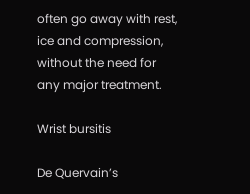often go away with rest, ice and compression, without the need for any major treatment.

Wrist bursitis

De Quervain’s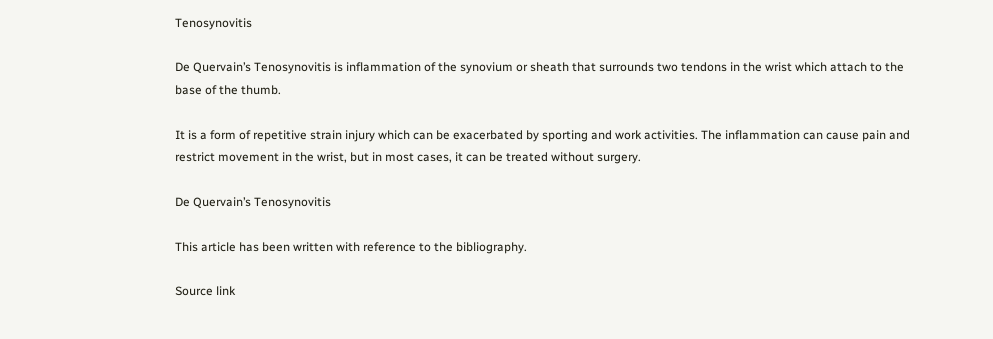Tenosynovitis

De Quervain’s Tenosynovitis is inflammation of the synovium or sheath that surrounds two tendons in the wrist which attach to the base of the thumb.

It is a form of repetitive strain injury which can be exacerbated by sporting and work activities. The inflammation can cause pain and restrict movement in the wrist, but in most cases, it can be treated without surgery.

De Quervain’s Tenosynovitis

This article has been written with reference to the bibliography.

Source link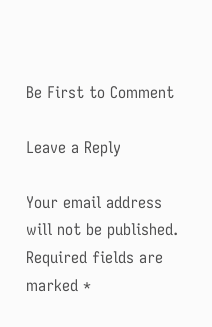Be First to Comment

Leave a Reply

Your email address will not be published. Required fields are marked *